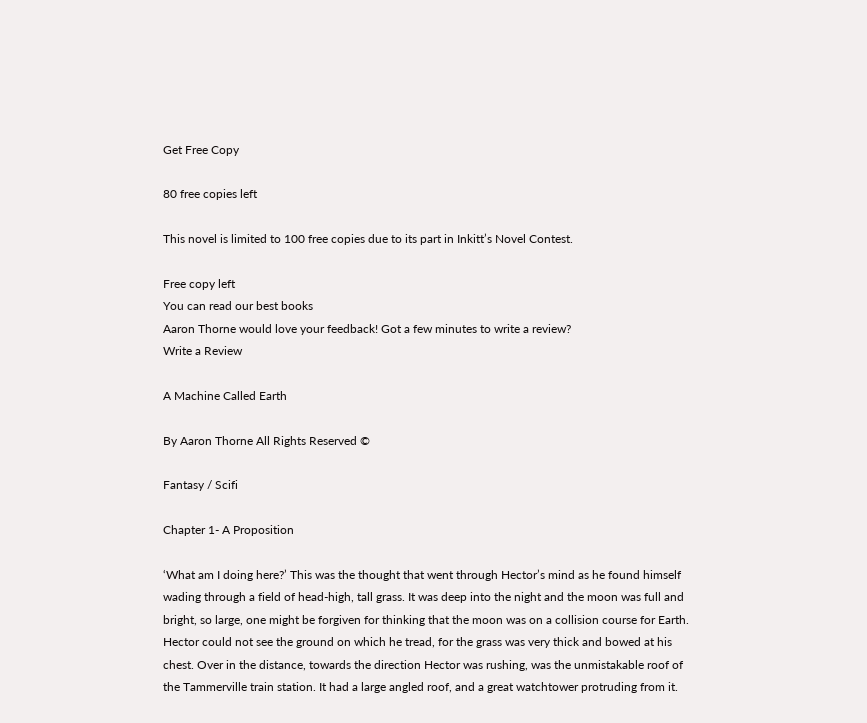Get Free Copy

80 free copies left

This novel is limited to 100 free copies due to its part in Inkitt’s Novel Contest.

Free copy left
You can read our best books
Aaron Thorne would love your feedback! Got a few minutes to write a review?
Write a Review

A Machine Called Earth

By Aaron Thorne All Rights Reserved ©

Fantasy / Scifi

Chapter 1- A Proposition

‘What am I doing here?’ This was the thought that went through Hector’s mind as he found himself wading through a field of head-high, tall grass. It was deep into the night and the moon was full and bright, so large, one might be forgiven for thinking that the moon was on a collision course for Earth. Hector could not see the ground on which he tread, for the grass was very thick and bowed at his chest. Over in the distance, towards the direction Hector was rushing, was the unmistakable roof of the Tammerville train station. It had a large angled roof, and a great watchtower protruding from it.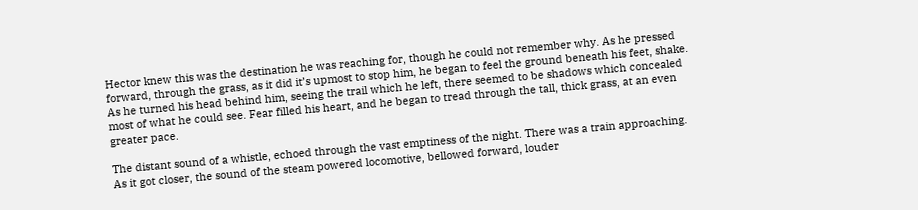Hector knew this was the destination he was reaching for, though he could not remember why. As he pressed forward, through the grass, as it did it’s upmost to stop him, he began to feel the ground beneath his feet, shake. As he turned his head behind him, seeing the trail which he left, there seemed to be shadows which concealed most of what he could see. Fear filled his heart, and he began to tread through the tall, thick grass, at an even greater pace.

The distant sound of a whistle, echoed through the vast emptiness of the night. There was a train approaching. As it got closer, the sound of the steam powered locomotive, bellowed forward, louder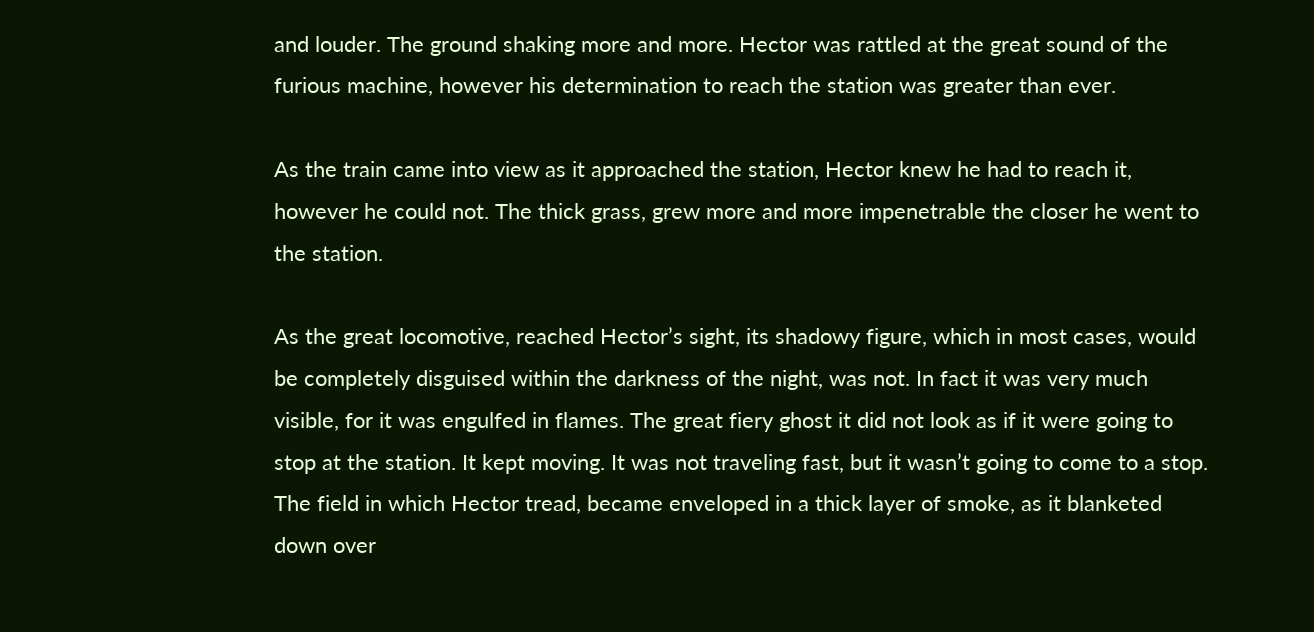and louder. The ground shaking more and more. Hector was rattled at the great sound of the furious machine, however his determination to reach the station was greater than ever.

As the train came into view as it approached the station, Hector knew he had to reach it, however he could not. The thick grass, grew more and more impenetrable the closer he went to the station.

As the great locomotive, reached Hector’s sight, its shadowy figure, which in most cases, would be completely disguised within the darkness of the night, was not. In fact it was very much visible, for it was engulfed in flames. The great fiery ghost it did not look as if it were going to stop at the station. It kept moving. It was not traveling fast, but it wasn’t going to come to a stop. The field in which Hector tread, became enveloped in a thick layer of smoke, as it blanketed down over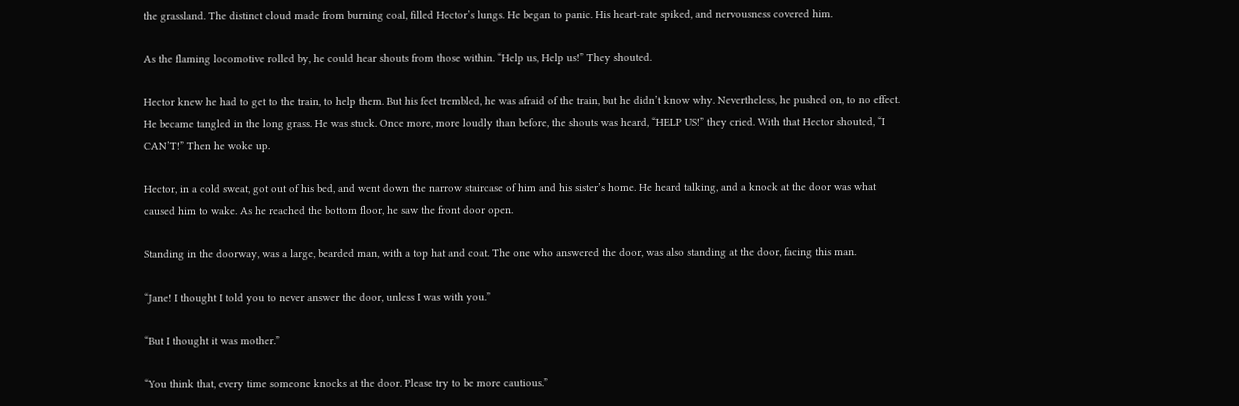the grassland. The distinct cloud made from burning coal, filled Hector’s lungs. He began to panic. His heart-rate spiked, and nervousness covered him.

As the flaming locomotive rolled by, he could hear shouts from those within. “Help us, Help us!” They shouted.

Hector knew he had to get to the train, to help them. But his feet trembled, he was afraid of the train, but he didn’t know why. Nevertheless, he pushed on, to no effect. He became tangled in the long grass. He was stuck. Once more, more loudly than before, the shouts was heard, “HELP US!” they cried. With that Hector shouted, “I CAN’T!” Then he woke up.

Hector, in a cold sweat, got out of his bed, and went down the narrow staircase of him and his sister’s home. He heard talking, and a knock at the door was what caused him to wake. As he reached the bottom floor, he saw the front door open.

Standing in the doorway, was a large, bearded man, with a top hat and coat. The one who answered the door, was also standing at the door, facing this man.

“Jane! I thought I told you to never answer the door, unless I was with you.”

“But I thought it was mother.”

“You think that, every time someone knocks at the door. Please try to be more cautious.”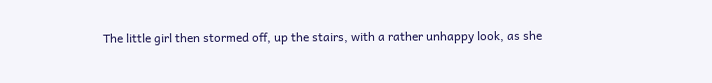The little girl then stormed off, up the stairs, with a rather unhappy look, as she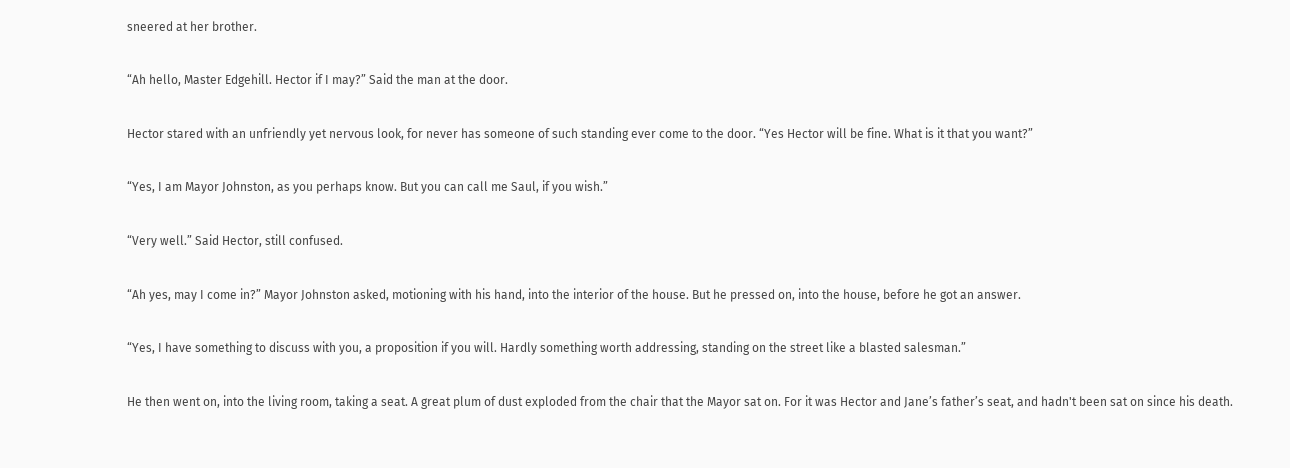sneered at her brother.

“Ah hello, Master Edgehill. Hector if I may?” Said the man at the door.

Hector stared with an unfriendly yet nervous look, for never has someone of such standing ever come to the door. “Yes Hector will be fine. What is it that you want?”

“Yes, I am Mayor Johnston, as you perhaps know. But you can call me Saul, if you wish.”

“Very well.” Said Hector, still confused.

“Ah yes, may I come in?” Mayor Johnston asked, motioning with his hand, into the interior of the house. But he pressed on, into the house, before he got an answer.

“Yes, I have something to discuss with you, a proposition if you will. Hardly something worth addressing, standing on the street like a blasted salesman.”

He then went on, into the living room, taking a seat. A great plum of dust exploded from the chair that the Mayor sat on. For it was Hector and Jane’s father’s seat, and hadn't been sat on since his death.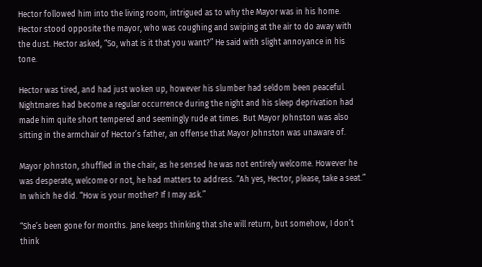Hector followed him into the living room, intrigued as to why the Mayor was in his home. Hector stood opposite the mayor, who was coughing and swiping at the air to do away with the dust. Hector asked, “So, what is it that you want?” He said with slight annoyance in his tone.

Hector was tired, and had just woken up, however his slumber had seldom been peaceful. Nightmares had become a regular occurrence during the night and his sleep deprivation had made him quite short tempered and seemingly rude at times. But Mayor Johnston was also sitting in the armchair of Hector’s father, an offense that Mayor Johnston was unaware of.

Mayor Johnston, shuffled in the chair, as he sensed he was not entirely welcome. However he was desperate, welcome or not, he had matters to address. “Ah yes, Hector, please, take a seat.” In which he did. “How is your mother? If I may ask.”

“She’s been gone for months. Jane keeps thinking that she will return, but somehow, I don’t think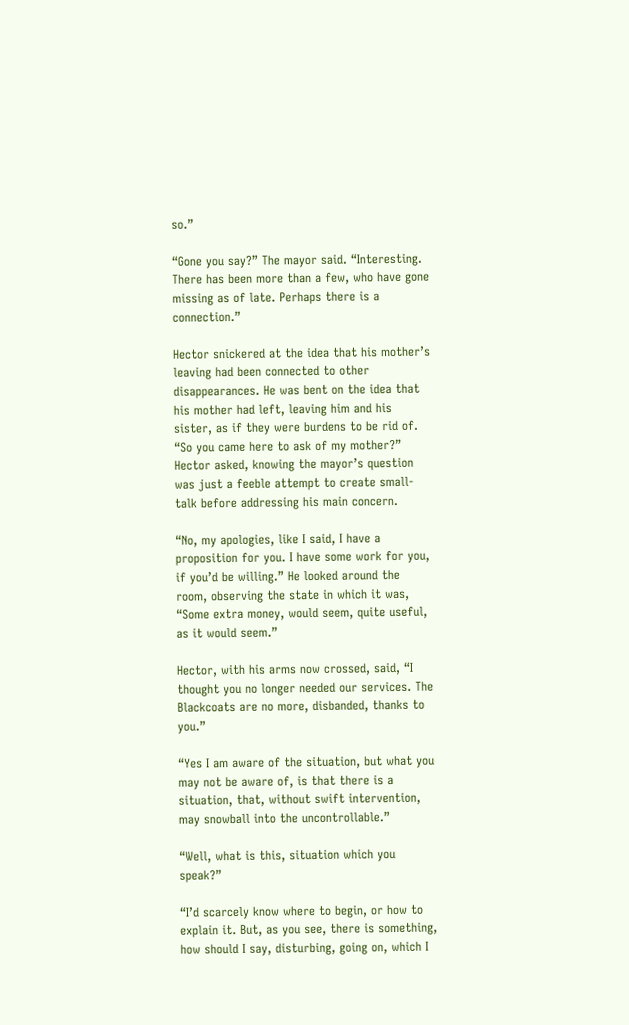so.”

“Gone you say?” The mayor said. “Interesting. There has been more than a few, who have gone missing as of late. Perhaps there is a connection.”

Hector snickered at the idea that his mother’s leaving had been connected to other disappearances. He was bent on the idea that his mother had left, leaving him and his sister, as if they were burdens to be rid of. “So you came here to ask of my mother?” Hector asked, knowing the mayor’s question was just a feeble attempt to create small-talk before addressing his main concern.

“No, my apologies, like I said, I have a proposition for you. I have some work for you, if you’d be willing.” He looked around the room, observing the state in which it was, “Some extra money, would seem, quite useful, as it would seem.”

Hector, with his arms now crossed, said, “I thought you no longer needed our services. The Blackcoats are no more, disbanded, thanks to you.”

“Yes I am aware of the situation, but what you may not be aware of, is that there is a situation, that, without swift intervention, may snowball into the uncontrollable.”

“Well, what is this, situation which you speak?”

“I’d scarcely know where to begin, or how to explain it. But, as you see, there is something, how should I say, disturbing, going on, which I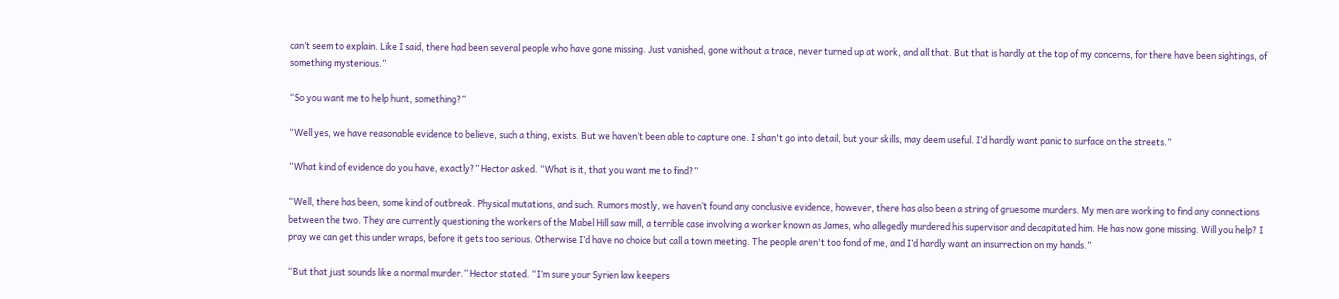can’t seem to explain. Like I said, there had been several people who have gone missing. Just vanished, gone without a trace, never turned up at work, and all that. But that is hardly at the top of my concerns, for there have been sightings, of something mysterious.”

“So you want me to help hunt, something?”

“Well yes, we have reasonable evidence to believe, such a thing, exists. But we haven’t been able to capture one. I shan't go into detail, but your skills, may deem useful. I’d hardly want panic to surface on the streets.”

“What kind of evidence do you have, exactly?” Hector asked. “What is it, that you want me to find?”

“Well, there has been, some kind of outbreak. Physical mutations, and such. Rumors mostly, we haven’t found any conclusive evidence, however, there has also been a string of gruesome murders. My men are working to find any connections between the two. They are currently questioning the workers of the Mabel Hill saw mill, a terrible case involving a worker known as James, who allegedly murdered his supervisor and decapitated him. He has now gone missing. Will you help? I pray we can get this under wraps, before it gets too serious. Otherwise I’d have no choice but call a town meeting. The people aren't too fond of me, and I’d hardly want an insurrection on my hands.”

“But that just sounds like a normal murder.” Hector stated. “I’m sure your Syrien law keepers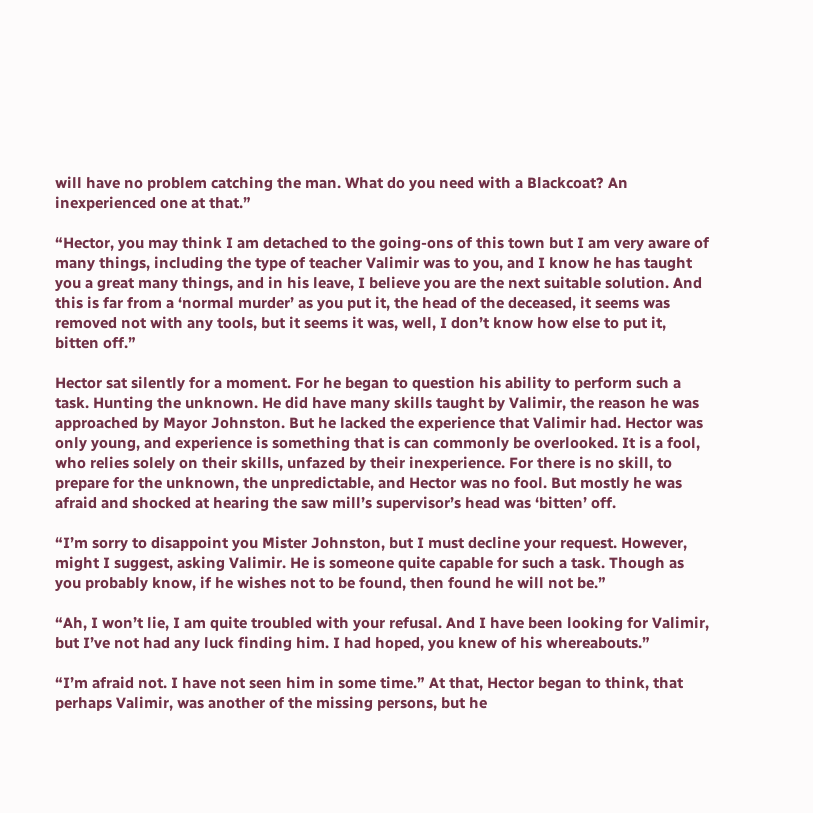will have no problem catching the man. What do you need with a Blackcoat? An inexperienced one at that.”

“Hector, you may think I am detached to the going-ons of this town but I am very aware of many things, including the type of teacher Valimir was to you, and I know he has taught you a great many things, and in his leave, I believe you are the next suitable solution. And this is far from a ‘normal murder’ as you put it, the head of the deceased, it seems was removed not with any tools, but it seems it was, well, I don’t know how else to put it, bitten off.”

Hector sat silently for a moment. For he began to question his ability to perform such a task. Hunting the unknown. He did have many skills taught by Valimir, the reason he was approached by Mayor Johnston. But he lacked the experience that Valimir had. Hector was only young, and experience is something that is can commonly be overlooked. It is a fool, who relies solely on their skills, unfazed by their inexperience. For there is no skill, to prepare for the unknown, the unpredictable, and Hector was no fool. But mostly he was afraid and shocked at hearing the saw mill’s supervisor’s head was ‘bitten’ off.

“I’m sorry to disappoint you Mister Johnston, but I must decline your request. However, might I suggest, asking Valimir. He is someone quite capable for such a task. Though as you probably know, if he wishes not to be found, then found he will not be.”

“Ah, I won’t lie, I am quite troubled with your refusal. And I have been looking for Valimir, but I’ve not had any luck finding him. I had hoped, you knew of his whereabouts.”

“I’m afraid not. I have not seen him in some time.” At that, Hector began to think, that perhaps Valimir, was another of the missing persons, but he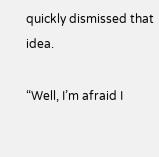quickly dismissed that idea.

“Well, I’m afraid I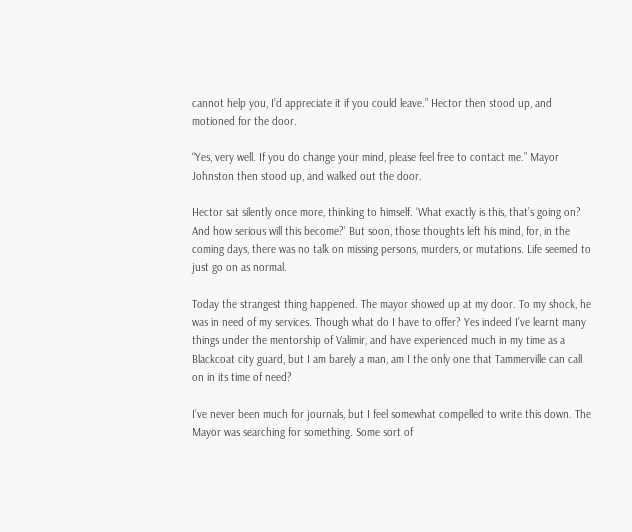cannot help you, I’d appreciate it if you could leave.” Hector then stood up, and motioned for the door.

“Yes, very well. If you do change your mind, please feel free to contact me.” Mayor Johnston then stood up, and walked out the door.

Hector sat silently once more, thinking to himself. ‘What exactly is this, that’s going on? And how serious will this become?’ But soon, those thoughts left his mind, for, in the coming days, there was no talk on missing persons, murders, or mutations. Life seemed to just go on as normal.

Today the strangest thing happened. The mayor showed up at my door. To my shock, he was in need of my services. Though what do I have to offer? Yes indeed I’ve learnt many things under the mentorship of Valimir, and have experienced much in my time as a Blackcoat city guard, but I am barely a man, am I the only one that Tammerville can call on in its time of need?

I’ve never been much for journals, but I feel somewhat compelled to write this down. The Mayor was searching for something. Some sort of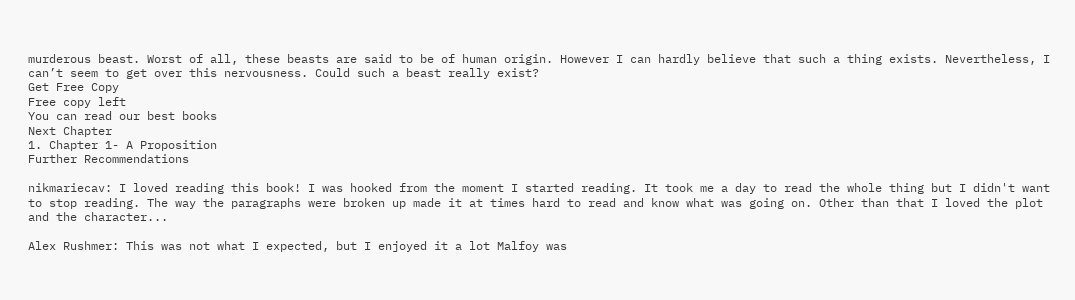murderous beast. Worst of all, these beasts are said to be of human origin. However I can hardly believe that such a thing exists. Nevertheless, I can’t seem to get over this nervousness. Could such a beast really exist?
Get Free Copy
Free copy left
You can read our best books
Next Chapter
1. Chapter 1- A Proposition
Further Recommendations

nikmariecav: I loved reading this book! I was hooked from the moment I started reading. It took me a day to read the whole thing but I didn't want to stop reading. The way the paragraphs were broken up made it at times hard to read and know what was going on. Other than that I loved the plot and the character...

Alex Rushmer: This was not what I expected, but I enjoyed it a lot Malfoy was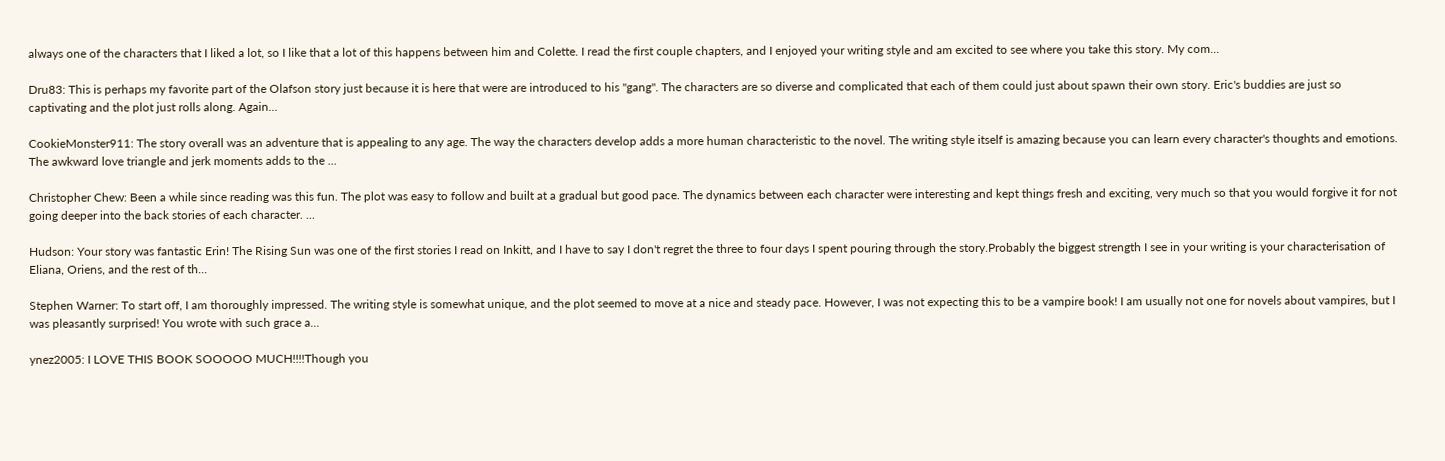always one of the characters that I liked a lot, so I like that a lot of this happens between him and Colette. I read the first couple chapters, and I enjoyed your writing style and am excited to see where you take this story. My com...

Dru83: This is perhaps my favorite part of the Olafson story just because it is here that were are introduced to his "gang". The characters are so diverse and complicated that each of them could just about spawn their own story. Eric's buddies are just so captivating and the plot just rolls along. Again...

CookieMonster911: The story overall was an adventure that is appealing to any age. The way the characters develop adds a more human characteristic to the novel. The writing style itself is amazing because you can learn every character's thoughts and emotions. The awkward love triangle and jerk moments adds to the ...

Christopher Chew: Been a while since reading was this fun. The plot was easy to follow and built at a gradual but good pace. The dynamics between each character were interesting and kept things fresh and exciting, very much so that you would forgive it for not going deeper into the back stories of each character. ...

Hudson: Your story was fantastic Erin! The Rising Sun was one of the first stories I read on Inkitt, and I have to say I don't regret the three to four days I spent pouring through the story.Probably the biggest strength I see in your writing is your characterisation of Eliana, Oriens, and the rest of th...

Stephen Warner: To start off, I am thoroughly impressed. The writing style is somewhat unique, and the plot seemed to move at a nice and steady pace. However, I was not expecting this to be a vampire book! I am usually not one for novels about vampires, but I was pleasantly surprised! You wrote with such grace a...

ynez2005: I LOVE THIS BOOK SOOOOO MUCH!!!!Though you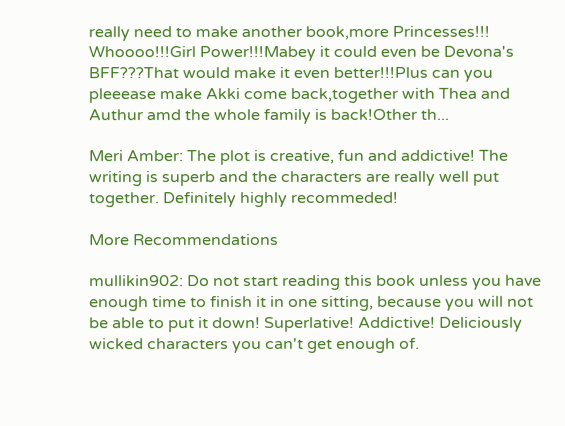really need to make another book,more Princesses!!! Whoooo!!!Girl Power!!!Mabey it could even be Devona's BFF???That would make it even better!!!Plus can you pleeease make Akki come back,together with Thea and Authur amd the whole family is back!Other th...

Meri Amber: The plot is creative, fun and addictive! The writing is superb and the characters are really well put together. Definitely highly recommeded!

More Recommendations

mullikin902: Do not start reading this book unless you have enough time to finish it in one sitting, because you will not be able to put it down! Superlative! Addictive! Deliciously wicked characters you can't get enough of.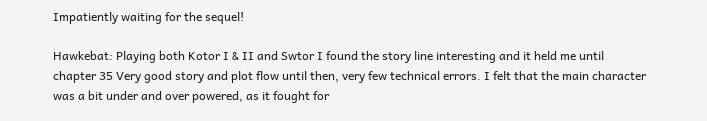Impatiently waiting for the sequel!

Hawkebat: Playing both Kotor I & II and Swtor I found the story line interesting and it held me until chapter 35 Very good story and plot flow until then, very few technical errors. I felt that the main character was a bit under and over powered, as it fought for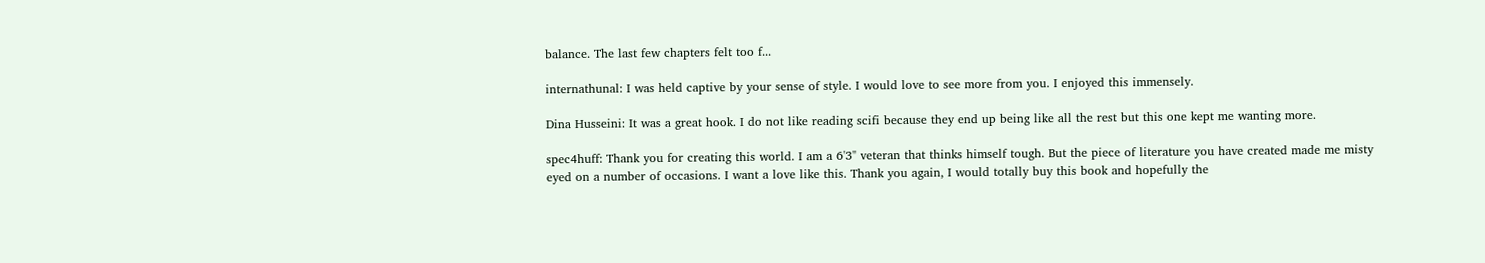balance. The last few chapters felt too f...

internathunal: I was held captive by your sense of style. I would love to see more from you. I enjoyed this immensely.

Dina Husseini: It was a great hook. I do not like reading scifi because they end up being like all the rest but this one kept me wanting more.

spec4huff: Thank you for creating this world. I am a 6'3" veteran that thinks himself tough. But the piece of literature you have created made me misty eyed on a number of occasions. I want a love like this. Thank you again, I would totally buy this book and hopefully the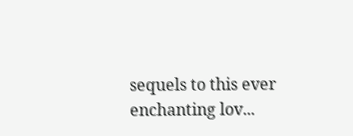sequels to this ever enchanting lov...